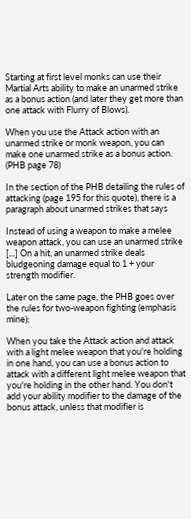Starting at first level monks can use their Martial Arts ability to make an unarmed strike as a bonus action (and later they get more than one attack with Flurry of Blows).

When you use the Attack action with an unarmed strike or monk weapon, you can make one unarmed strike as a bonus action. (PHB page 78)

In the section of the PHB detailing the rules of attacking (page 195 for this quote), there is a paragraph about unarmed strikes that says

Instead of using a weapon to make a melee weapon attack, you can use an unarmed strike [...] On a hit, an unarmed strike deals bludgeoning damage equal to 1 + your strength modifier.

Later on the same page, the PHB goes over the rules for two-weapon fighting (emphasis mine):

When you take the Attack action and attack with a light melee weapon that you're holding in one hand, you can use a bonus action to attack with a different light melee weapon that you're holding in the other hand. You don't add your ability modifier to the damage of the bonus attack, unless that modifier is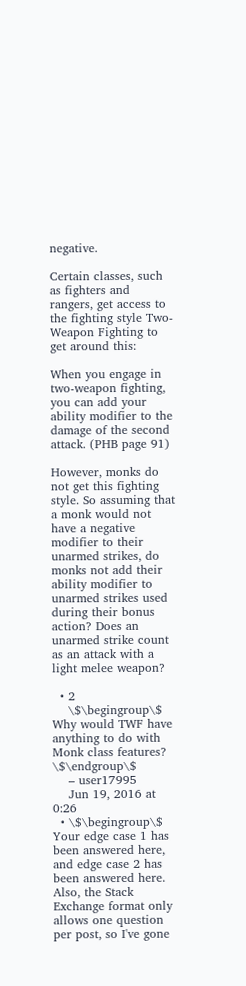negative.

Certain classes, such as fighters and rangers, get access to the fighting style Two-Weapon Fighting to get around this:

When you engage in two-weapon fighting, you can add your ability modifier to the damage of the second attack. (PHB page 91)

However, monks do not get this fighting style. So assuming that a monk would not have a negative modifier to their unarmed strikes, do monks not add their ability modifier to unarmed strikes used during their bonus action? Does an unarmed strike count as an attack with a light melee weapon?

  • 2
    \$\begingroup\$ Why would TWF have anything to do with Monk class features? \$\endgroup\$
    – user17995
    Jun 19, 2016 at 0:26
  • \$\begingroup\$ Your edge case 1 has been answered here, and edge case 2 has been answered here. Also, the Stack Exchange format only allows one question per post, so I've gone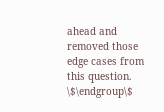ahead and removed those edge cases from this question. \$\endgroup\$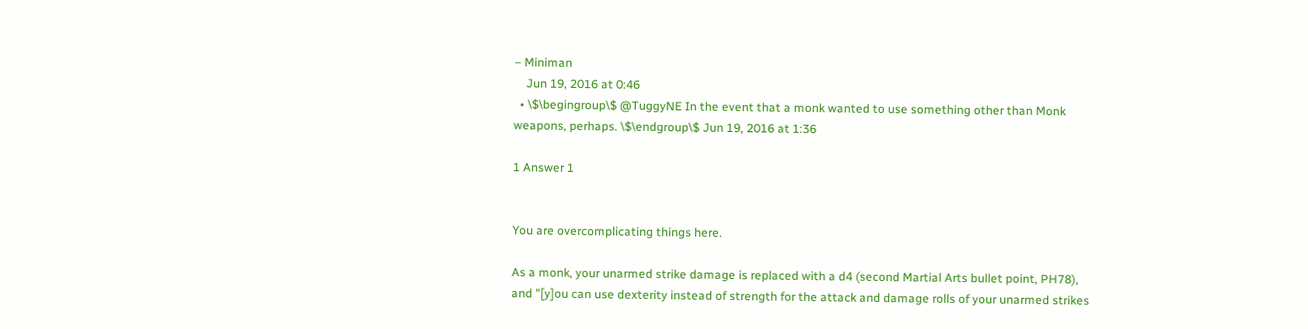– Miniman
    Jun 19, 2016 at 0:46
  • \$\begingroup\$ @TuggyNE In the event that a monk wanted to use something other than Monk weapons, perhaps. \$\endgroup\$ Jun 19, 2016 at 1:36

1 Answer 1


You are overcomplicating things here.

As a monk, your unarmed strike damage is replaced with a d4 (second Martial Arts bullet point, PH78), and "[y]ou can use dexterity instead of strength for the attack and damage rolls of your unarmed strikes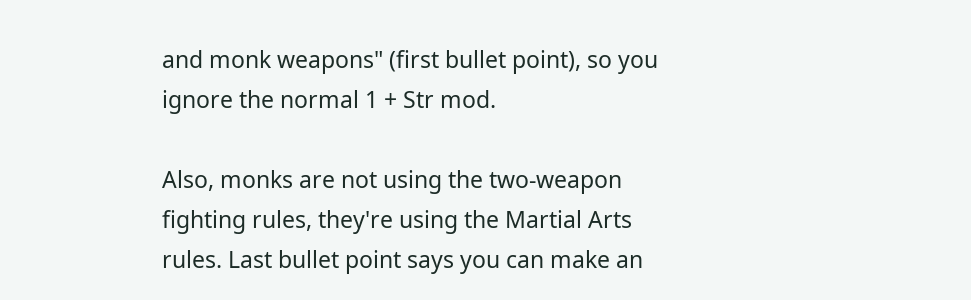and monk weapons" (first bullet point), so you ignore the normal 1 + Str mod.

Also, monks are not using the two-weapon fighting rules, they're using the Martial Arts rules. Last bullet point says you can make an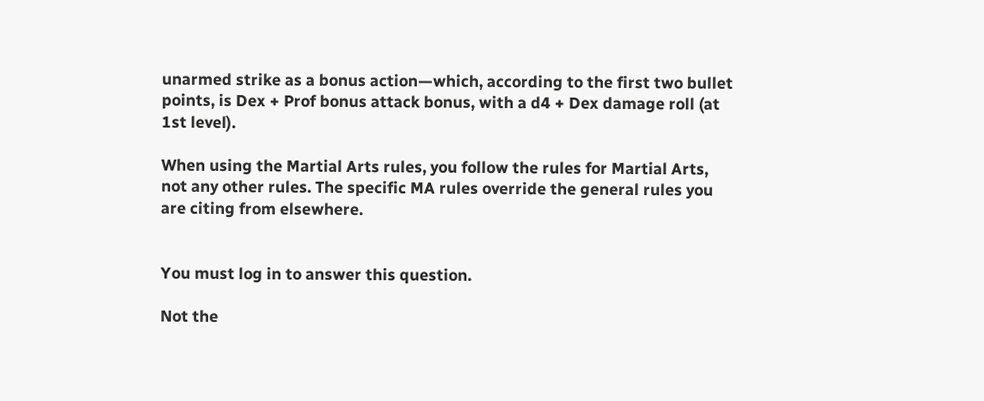unarmed strike as a bonus action—which, according to the first two bullet points, is Dex + Prof bonus attack bonus, with a d4 + Dex damage roll (at 1st level).

When using the Martial Arts rules, you follow the rules for Martial Arts, not any other rules. The specific MA rules override the general rules you are citing from elsewhere.


You must log in to answer this question.

Not the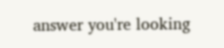answer you're looking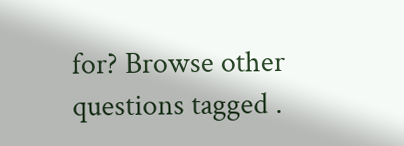for? Browse other questions tagged .